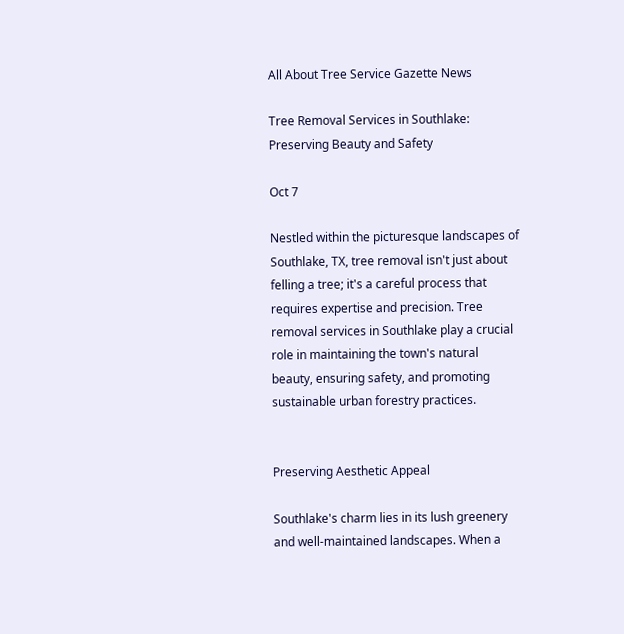All About Tree Service Gazette News

Tree Removal Services in Southlake: Preserving Beauty and Safety

Oct 7

Nestled within the picturesque landscapes of Southlake, TX, tree removal isn't just about felling a tree; it's a careful process that requires expertise and precision. Tree removal services in Southlake play a crucial role in maintaining the town's natural beauty, ensuring safety, and promoting sustainable urban forestry practices.


Preserving Aesthetic Appeal

Southlake's charm lies in its lush greenery and well-maintained landscapes. When a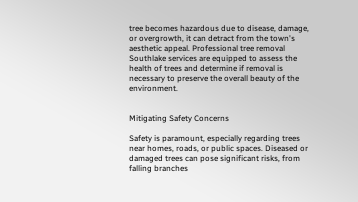tree becomes hazardous due to disease, damage, or overgrowth, it can detract from the town's aesthetic appeal. Professional tree removal Southlake services are equipped to assess the health of trees and determine if removal is necessary to preserve the overall beauty of the environment.


Mitigating Safety Concerns

Safety is paramount, especially regarding trees near homes, roads, or public spaces. Diseased or damaged trees can pose significant risks, from falling branches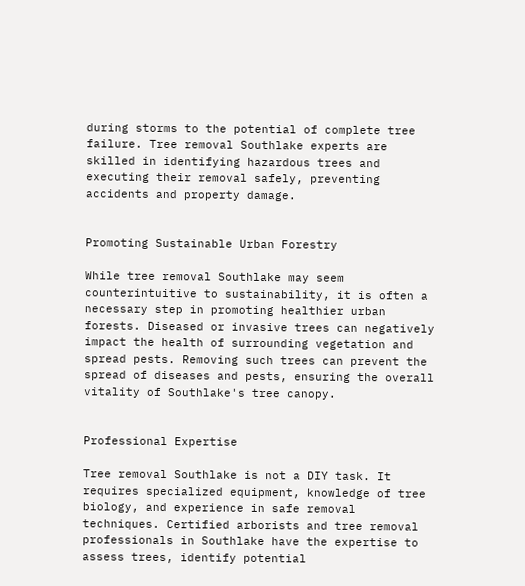during storms to the potential of complete tree failure. Tree removal Southlake experts are skilled in identifying hazardous trees and executing their removal safely, preventing accidents and property damage.


Promoting Sustainable Urban Forestry

While tree removal Southlake may seem counterintuitive to sustainability, it is often a necessary step in promoting healthier urban forests. Diseased or invasive trees can negatively impact the health of surrounding vegetation and spread pests. Removing such trees can prevent the spread of diseases and pests, ensuring the overall vitality of Southlake's tree canopy.


Professional Expertise

Tree removal Southlake is not a DIY task. It requires specialized equipment, knowledge of tree biology, and experience in safe removal techniques. Certified arborists and tree removal professionals in Southlake have the expertise to assess trees, identify potential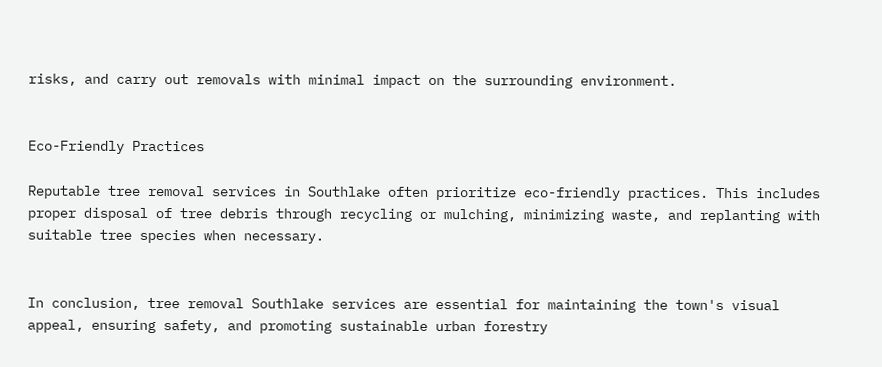risks, and carry out removals with minimal impact on the surrounding environment.


Eco-Friendly Practices

Reputable tree removal services in Southlake often prioritize eco-friendly practices. This includes proper disposal of tree debris through recycling or mulching, minimizing waste, and replanting with suitable tree species when necessary.


In conclusion, tree removal Southlake services are essential for maintaining the town's visual appeal, ensuring safety, and promoting sustainable urban forestry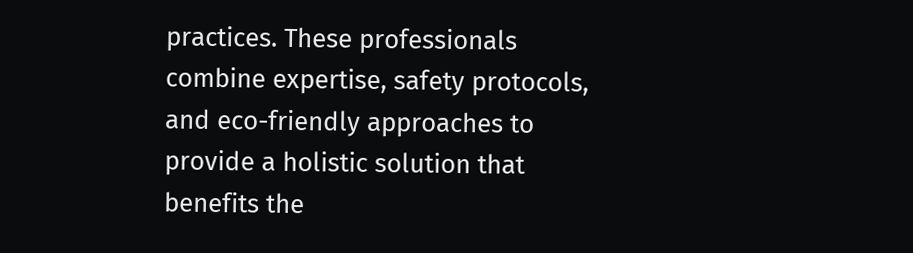practices. These professionals combine expertise, safety protocols, and eco-friendly approaches to provide a holistic solution that benefits the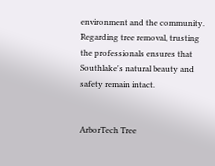environment and the community. Regarding tree removal, trusting the professionals ensures that Southlake's natural beauty and safety remain intact.


ArborTech Tree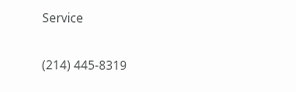Service

(214) 445-8319